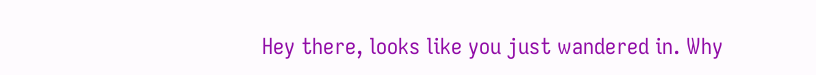Hey there, looks like you just wandered in. Why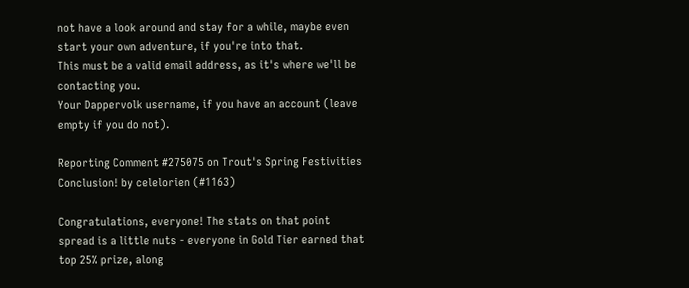not have a look around and stay for a while, maybe even start your own adventure, if you're into that.
This must be a valid email address, as it's where we'll be contacting you.
Your Dappervolk username, if you have an account (leave empty if you do not).

Reporting Comment #275075 on Trout's Spring Festivities Conclusion! by celelorien (#1163)

Congratulations, everyone! The stats on that point spread is a little nuts - everyone in Gold Tier earned that top 25% prize, along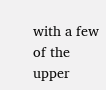with a few of the upper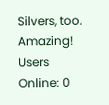Silvers, too. Amazing!
Users Online: 0